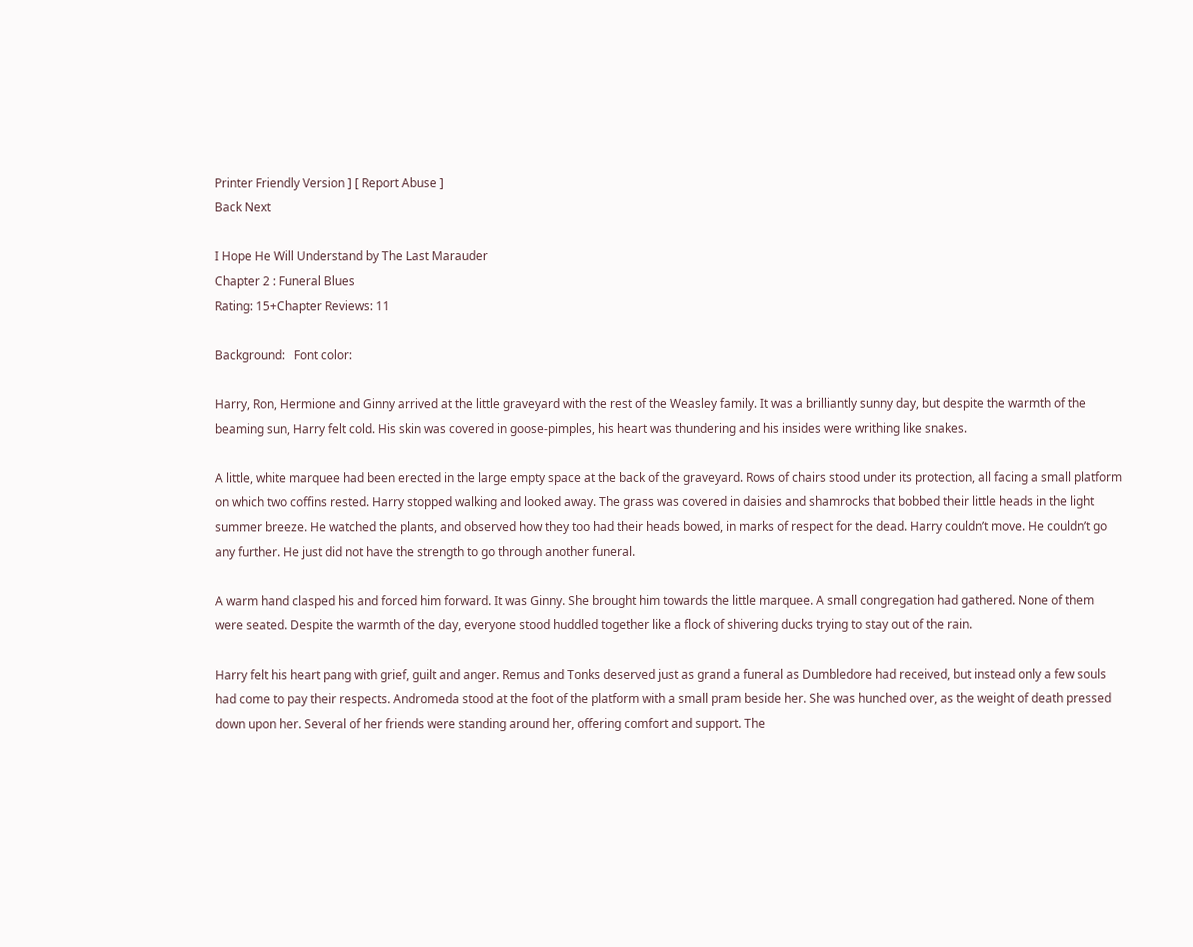Printer Friendly Version ] [ Report Abuse ]
Back Next

I Hope He Will Understand by The Last Marauder
Chapter 2 : Funeral Blues
Rating: 15+Chapter Reviews: 11

Background:   Font color:

Harry, Ron, Hermione and Ginny arrived at the little graveyard with the rest of the Weasley family. It was a brilliantly sunny day, but despite the warmth of the beaming sun, Harry felt cold. His skin was covered in goose-pimples, his heart was thundering and his insides were writhing like snakes.

A little, white marquee had been erected in the large empty space at the back of the graveyard. Rows of chairs stood under its protection, all facing a small platform on which two coffins rested. Harry stopped walking and looked away. The grass was covered in daisies and shamrocks that bobbed their little heads in the light summer breeze. He watched the plants, and observed how they too had their heads bowed, in marks of respect for the dead. Harry couldn’t move. He couldn’t go any further. He just did not have the strength to go through another funeral.

A warm hand clasped his and forced him forward. It was Ginny. She brought him towards the little marquee. A small congregation had gathered. None of them were seated. Despite the warmth of the day, everyone stood huddled together like a flock of shivering ducks trying to stay out of the rain.

Harry felt his heart pang with grief, guilt and anger. Remus and Tonks deserved just as grand a funeral as Dumbledore had received, but instead only a few souls had come to pay their respects. Andromeda stood at the foot of the platform with a small pram beside her. She was hunched over, as the weight of death pressed down upon her. Several of her friends were standing around her, offering comfort and support. The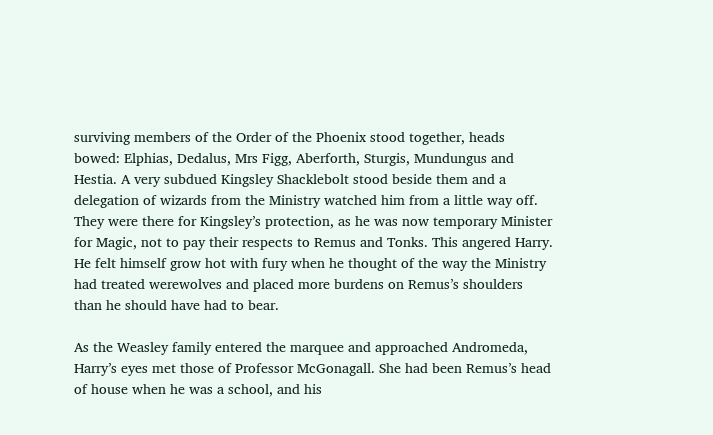surviving members of the Order of the Phoenix stood together, heads bowed: Elphias, Dedalus, Mrs Figg, Aberforth, Sturgis, Mundungus and Hestia. A very subdued Kingsley Shacklebolt stood beside them and a delegation of wizards from the Ministry watched him from a little way off. They were there for Kingsley’s protection, as he was now temporary Minister for Magic, not to pay their respects to Remus and Tonks. This angered Harry. He felt himself grow hot with fury when he thought of the way the Ministry had treated werewolves and placed more burdens on Remus’s shoulders than he should have had to bear.

As the Weasley family entered the marquee and approached Andromeda, Harry’s eyes met those of Professor McGonagall. She had been Remus’s head of house when he was a school, and his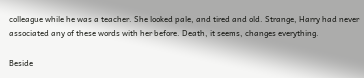colleague while he was a teacher. She looked pale, and tired and old. Strange, Harry had never associated any of these words with her before. Death, it seems, changes everything.

Beside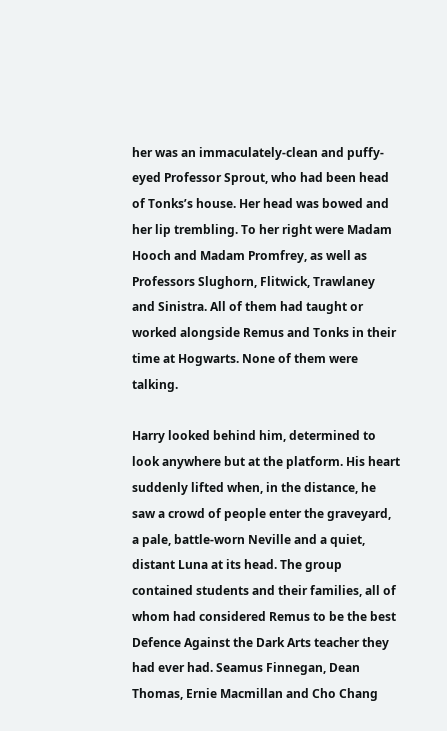her was an immaculately-clean and puffy-eyed Professor Sprout, who had been head of Tonks’s house. Her head was bowed and her lip trembling. To her right were Madam Hooch and Madam Promfrey, as well as Professors Slughorn, Flitwick, Trawlaney and Sinistra. All of them had taught or worked alongside Remus and Tonks in their time at Hogwarts. None of them were talking.

Harry looked behind him, determined to look anywhere but at the platform. His heart suddenly lifted when, in the distance, he saw a crowd of people enter the graveyard, a pale, battle-worn Neville and a quiet, distant Luna at its head. The group contained students and their families, all of whom had considered Remus to be the best Defence Against the Dark Arts teacher they had ever had. Seamus Finnegan, Dean Thomas, Ernie Macmillan and Cho Chang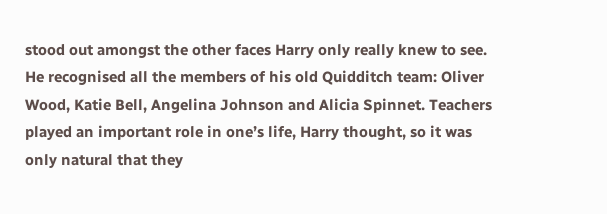stood out amongst the other faces Harry only really knew to see. He recognised all the members of his old Quidditch team: Oliver Wood, Katie Bell, Angelina Johnson and Alicia Spinnet. Teachers played an important role in one’s life, Harry thought, so it was only natural that they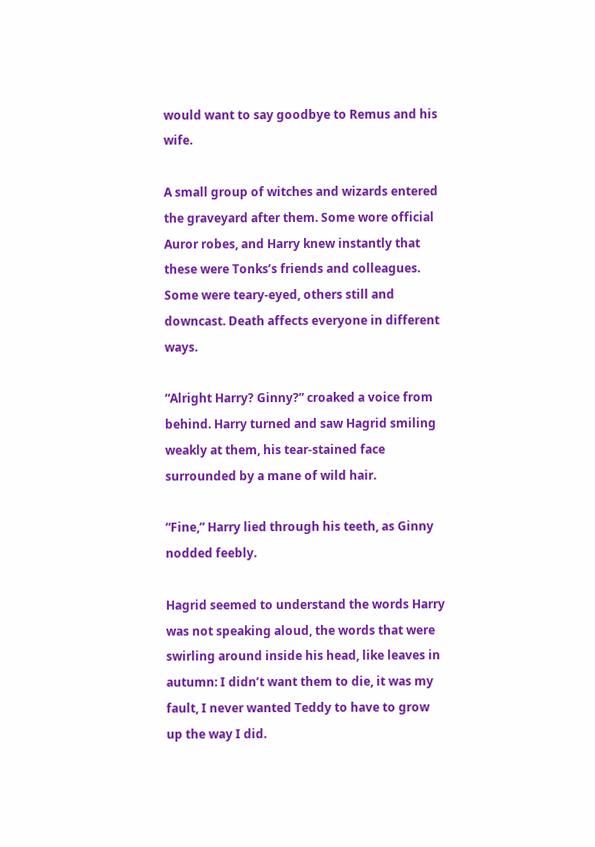would want to say goodbye to Remus and his wife.

A small group of witches and wizards entered the graveyard after them. Some wore official Auror robes, and Harry knew instantly that these were Tonks’s friends and colleagues. Some were teary-eyed, others still and downcast. Death affects everyone in different ways.

“Alright Harry? Ginny?” croaked a voice from behind. Harry turned and saw Hagrid smiling weakly at them, his tear-stained face surrounded by a mane of wild hair.

“Fine,” Harry lied through his teeth, as Ginny nodded feebly.

Hagrid seemed to understand the words Harry was not speaking aloud, the words that were swirling around inside his head, like leaves in autumn: I didn’t want them to die, it was my fault, I never wanted Teddy to have to grow up the way I did.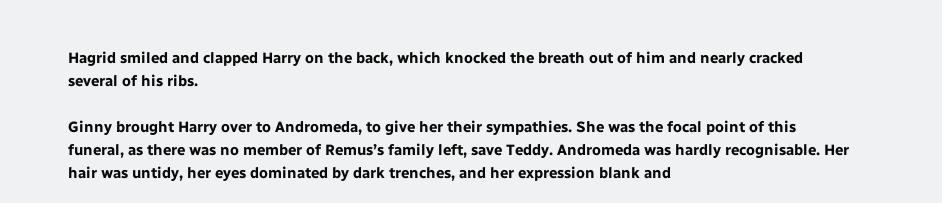Hagrid smiled and clapped Harry on the back, which knocked the breath out of him and nearly cracked several of his ribs.

Ginny brought Harry over to Andromeda, to give her their sympathies. She was the focal point of this funeral, as there was no member of Remus’s family left, save Teddy. Andromeda was hardly recognisable. Her hair was untidy, her eyes dominated by dark trenches, and her expression blank and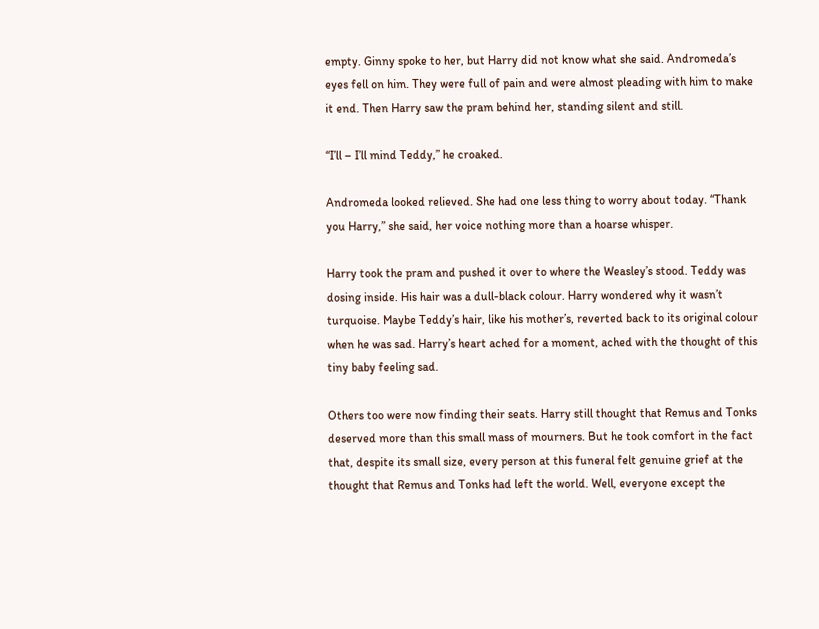empty. Ginny spoke to her, but Harry did not know what she said. Andromeda’s eyes fell on him. They were full of pain and were almost pleading with him to make it end. Then Harry saw the pram behind her, standing silent and still.

“I’ll – I’ll mind Teddy,” he croaked.

Andromeda looked relieved. She had one less thing to worry about today. “Thank you Harry,” she said, her voice nothing more than a hoarse whisper.

Harry took the pram and pushed it over to where the Weasley’s stood. Teddy was dosing inside. His hair was a dull-black colour. Harry wondered why it wasn’t turquoise. Maybe Teddy’s hair, like his mother’s, reverted back to its original colour when he was sad. Harry’s heart ached for a moment, ached with the thought of this tiny baby feeling sad.

Others too were now finding their seats. Harry still thought that Remus and Tonks deserved more than this small mass of mourners. But he took comfort in the fact that, despite its small size, every person at this funeral felt genuine grief at the thought that Remus and Tonks had left the world. Well, everyone except the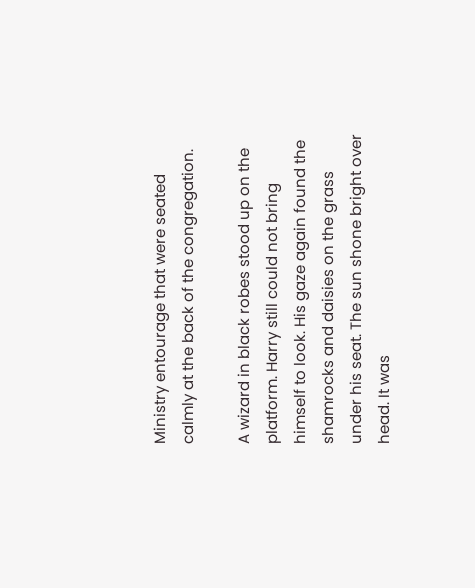Ministry entourage that were seated calmly at the back of the congregation.

A wizard in black robes stood up on the platform. Harry still could not bring himself to look. His gaze again found the shamrocks and daisies on the grass under his seat. The sun shone bright over head. It was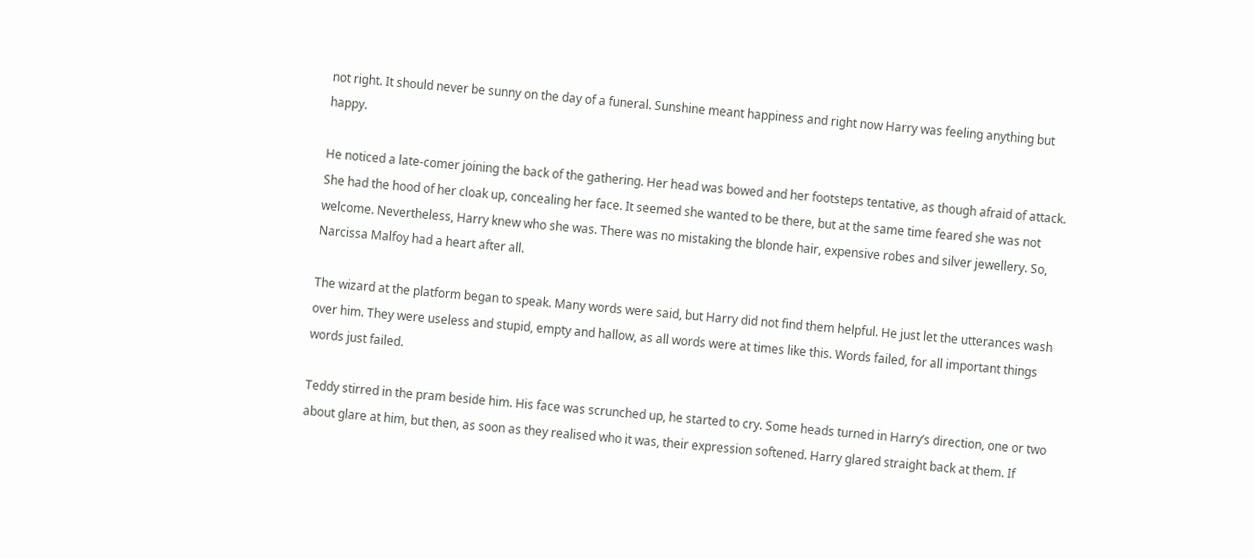not right. It should never be sunny on the day of a funeral. Sunshine meant happiness and right now Harry was feeling anything but happy.

He noticed a late-comer joining the back of the gathering. Her head was bowed and her footsteps tentative, as though afraid of attack. She had the hood of her cloak up, concealing her face. It seemed she wanted to be there, but at the same time feared she was not welcome. Nevertheless, Harry knew who she was. There was no mistaking the blonde hair, expensive robes and silver jewellery. So, Narcissa Malfoy had a heart after all.

The wizard at the platform began to speak. Many words were said, but Harry did not find them helpful. He just let the utterances wash over him. They were useless and stupid, empty and hallow, as all words were at times like this. Words failed, for all important things words just failed.

Teddy stirred in the pram beside him. His face was scrunched up, he started to cry. Some heads turned in Harry’s direction, one or two about glare at him, but then, as soon as they realised who it was, their expression softened. Harry glared straight back at them. If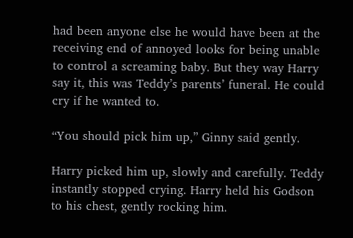had been anyone else he would have been at the receiving end of annoyed looks for being unable to control a screaming baby. But they way Harry say it, this was Teddy’s parents’ funeral. He could cry if he wanted to.

“You should pick him up,” Ginny said gently.

Harry picked him up, slowly and carefully. Teddy instantly stopped crying. Harry held his Godson to his chest, gently rocking him.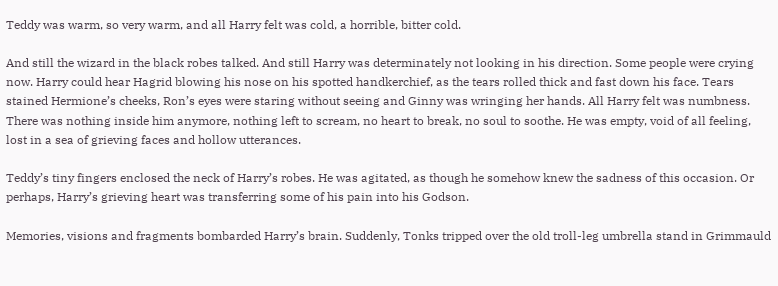Teddy was warm, so very warm, and all Harry felt was cold, a horrible, bitter cold.

And still the wizard in the black robes talked. And still Harry was determinately not looking in his direction. Some people were crying now. Harry could hear Hagrid blowing his nose on his spotted handkerchief, as the tears rolled thick and fast down his face. Tears stained Hermione’s cheeks, Ron’s eyes were staring without seeing and Ginny was wringing her hands. All Harry felt was numbness. There was nothing inside him anymore, nothing left to scream, no heart to break, no soul to soothe. He was empty, void of all feeling, lost in a sea of grieving faces and hollow utterances.

Teddy’s tiny fingers enclosed the neck of Harry’s robes. He was agitated, as though he somehow knew the sadness of this occasion. Or perhaps, Harry’s grieving heart was transferring some of his pain into his Godson.

Memories, visions and fragments bombarded Harry’s brain. Suddenly, Tonks tripped over the old troll-leg umbrella stand in Grimmauld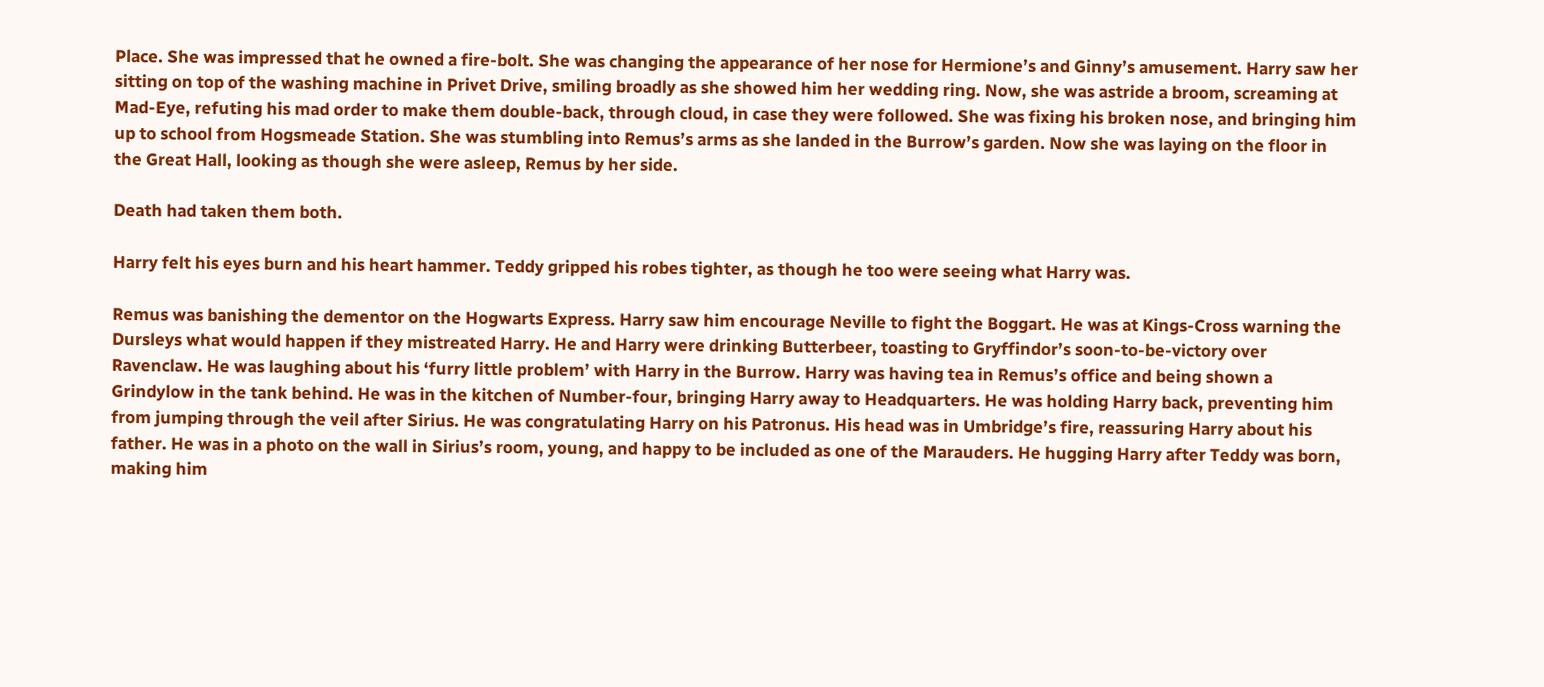Place. She was impressed that he owned a fire-bolt. She was changing the appearance of her nose for Hermione’s and Ginny’s amusement. Harry saw her sitting on top of the washing machine in Privet Drive, smiling broadly as she showed him her wedding ring. Now, she was astride a broom, screaming at Mad-Eye, refuting his mad order to make them double-back, through cloud, in case they were followed. She was fixing his broken nose, and bringing him up to school from Hogsmeade Station. She was stumbling into Remus’s arms as she landed in the Burrow’s garden. Now she was laying on the floor in the Great Hall, looking as though she were asleep, Remus by her side.

Death had taken them both.

Harry felt his eyes burn and his heart hammer. Teddy gripped his robes tighter, as though he too were seeing what Harry was.

Remus was banishing the dementor on the Hogwarts Express. Harry saw him encourage Neville to fight the Boggart. He was at Kings-Cross warning the Dursleys what would happen if they mistreated Harry. He and Harry were drinking Butterbeer, toasting to Gryffindor’s soon-to-be-victory over Ravenclaw. He was laughing about his ‘furry little problem’ with Harry in the Burrow. Harry was having tea in Remus’s office and being shown a Grindylow in the tank behind. He was in the kitchen of Number-four, bringing Harry away to Headquarters. He was holding Harry back, preventing him from jumping through the veil after Sirius. He was congratulating Harry on his Patronus. His head was in Umbridge’s fire, reassuring Harry about his father. He was in a photo on the wall in Sirius’s room, young, and happy to be included as one of the Marauders. He hugging Harry after Teddy was born, making him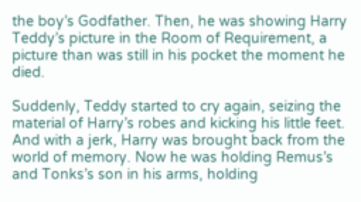the boy’s Godfather. Then, he was showing Harry Teddy’s picture in the Room of Requirement, a picture than was still in his pocket the moment he died.

Suddenly, Teddy started to cry again, seizing the material of Harry’s robes and kicking his little feet. And with a jerk, Harry was brought back from the world of memory. Now he was holding Remus’s and Tonks’s son in his arms, holding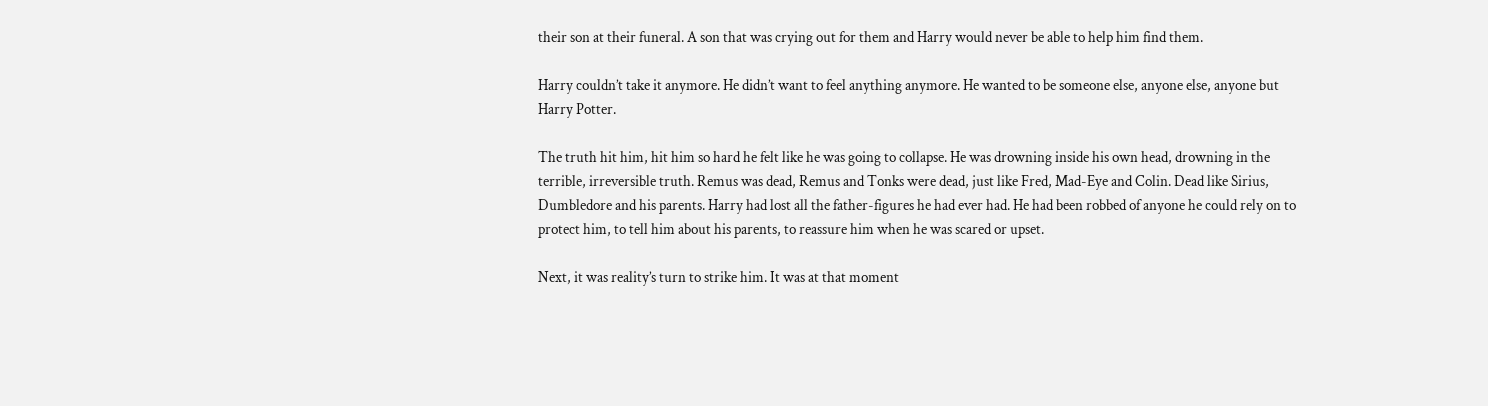their son at their funeral. A son that was crying out for them and Harry would never be able to help him find them.

Harry couldn’t take it anymore. He didn’t want to feel anything anymore. He wanted to be someone else, anyone else, anyone but Harry Potter.

The truth hit him, hit him so hard he felt like he was going to collapse. He was drowning inside his own head, drowning in the terrible, irreversible truth. Remus was dead, Remus and Tonks were dead, just like Fred, Mad-Eye and Colin. Dead like Sirius, Dumbledore and his parents. Harry had lost all the father-figures he had ever had. He had been robbed of anyone he could rely on to protect him, to tell him about his parents, to reassure him when he was scared or upset.

Next, it was reality’s turn to strike him. It was at that moment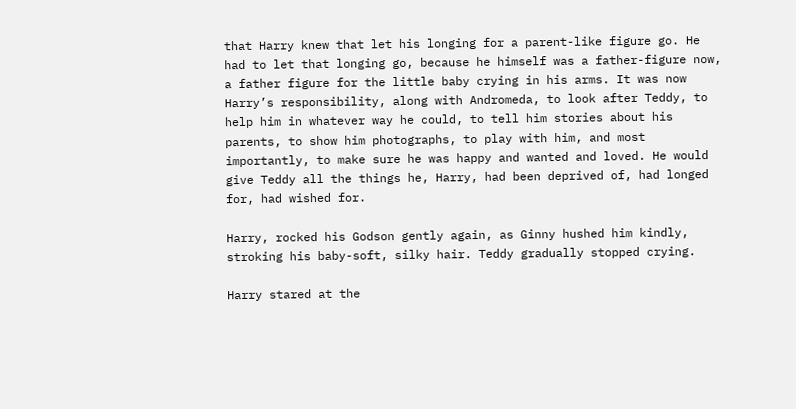that Harry knew that let his longing for a parent-like figure go. He had to let that longing go, because he himself was a father-figure now, a father figure for the little baby crying in his arms. It was now Harry’s responsibility, along with Andromeda, to look after Teddy, to help him in whatever way he could, to tell him stories about his parents, to show him photographs, to play with him, and most importantly, to make sure he was happy and wanted and loved. He would give Teddy all the things he, Harry, had been deprived of, had longed for, had wished for.

Harry, rocked his Godson gently again, as Ginny hushed him kindly, stroking his baby-soft, silky hair. Teddy gradually stopped crying.

Harry stared at the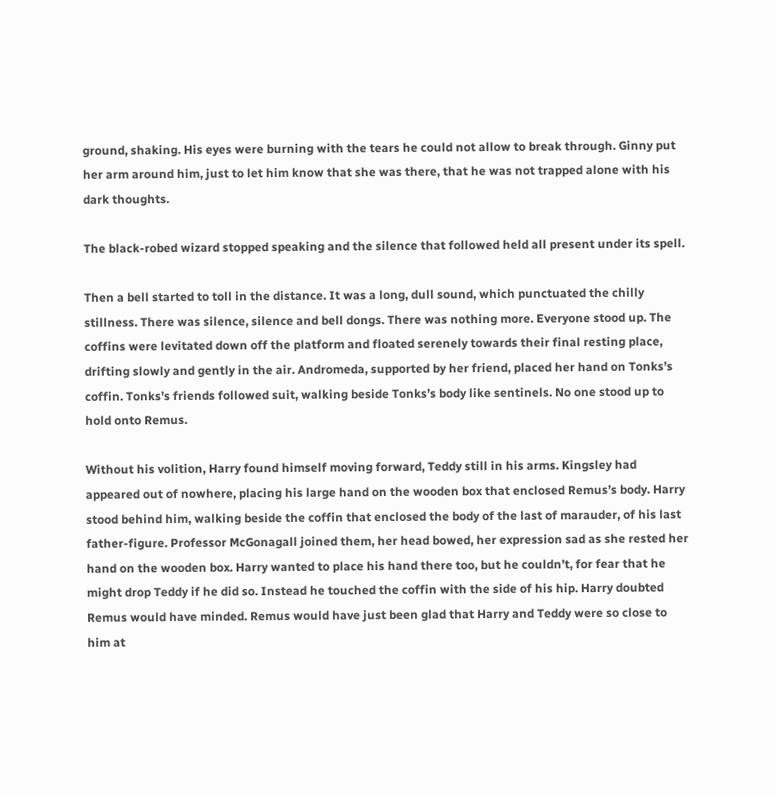ground, shaking. His eyes were burning with the tears he could not allow to break through. Ginny put her arm around him, just to let him know that she was there, that he was not trapped alone with his dark thoughts.

The black-robed wizard stopped speaking and the silence that followed held all present under its spell.

Then a bell started to toll in the distance. It was a long, dull sound, which punctuated the chilly stillness. There was silence, silence and bell dongs. There was nothing more. Everyone stood up. The coffins were levitated down off the platform and floated serenely towards their final resting place, drifting slowly and gently in the air. Andromeda, supported by her friend, placed her hand on Tonks’s coffin. Tonks’s friends followed suit, walking beside Tonks’s body like sentinels. No one stood up to hold onto Remus.

Without his volition, Harry found himself moving forward, Teddy still in his arms. Kingsley had appeared out of nowhere, placing his large hand on the wooden box that enclosed Remus’s body. Harry stood behind him, walking beside the coffin that enclosed the body of the last of marauder, of his last father-figure. Professor McGonagall joined them, her head bowed, her expression sad as she rested her hand on the wooden box. Harry wanted to place his hand there too, but he couldn’t, for fear that he might drop Teddy if he did so. Instead he touched the coffin with the side of his hip. Harry doubted Remus would have minded. Remus would have just been glad that Harry and Teddy were so close to him at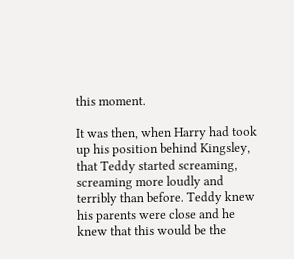this moment.

It was then, when Harry had took up his position behind Kingsley, that Teddy started screaming, screaming more loudly and terribly than before. Teddy knew his parents were close and he knew that this would be the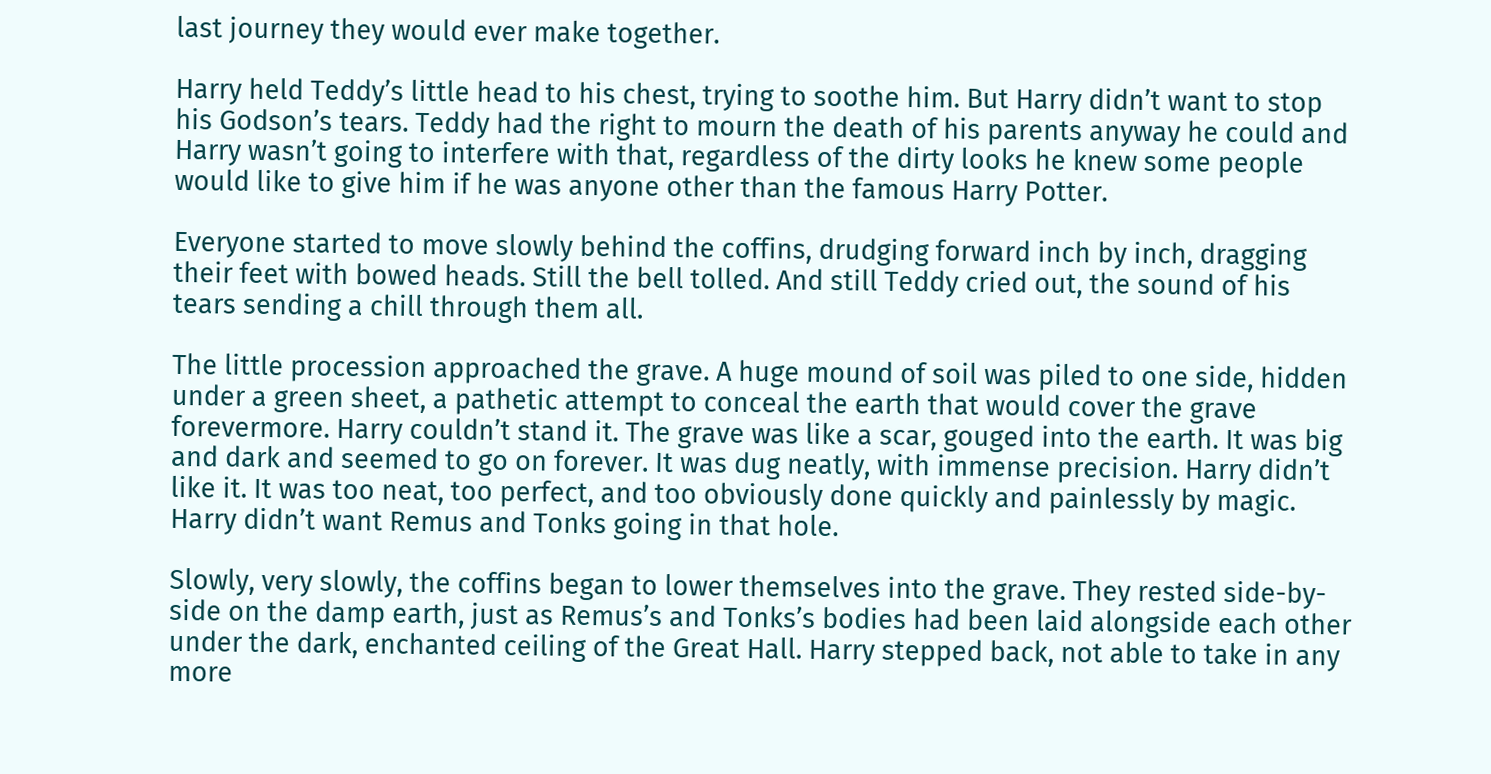last journey they would ever make together.

Harry held Teddy’s little head to his chest, trying to soothe him. But Harry didn’t want to stop his Godson’s tears. Teddy had the right to mourn the death of his parents anyway he could and Harry wasn’t going to interfere with that, regardless of the dirty looks he knew some people would like to give him if he was anyone other than the famous Harry Potter.

Everyone started to move slowly behind the coffins, drudging forward inch by inch, dragging their feet with bowed heads. Still the bell tolled. And still Teddy cried out, the sound of his tears sending a chill through them all.

The little procession approached the grave. A huge mound of soil was piled to one side, hidden under a green sheet, a pathetic attempt to conceal the earth that would cover the grave forevermore. Harry couldn’t stand it. The grave was like a scar, gouged into the earth. It was big and dark and seemed to go on forever. It was dug neatly, with immense precision. Harry didn’t like it. It was too neat, too perfect, and too obviously done quickly and painlessly by magic. Harry didn’t want Remus and Tonks going in that hole.

Slowly, very slowly, the coffins began to lower themselves into the grave. They rested side-by-side on the damp earth, just as Remus’s and Tonks’s bodies had been laid alongside each other under the dark, enchanted ceiling of the Great Hall. Harry stepped back, not able to take in any more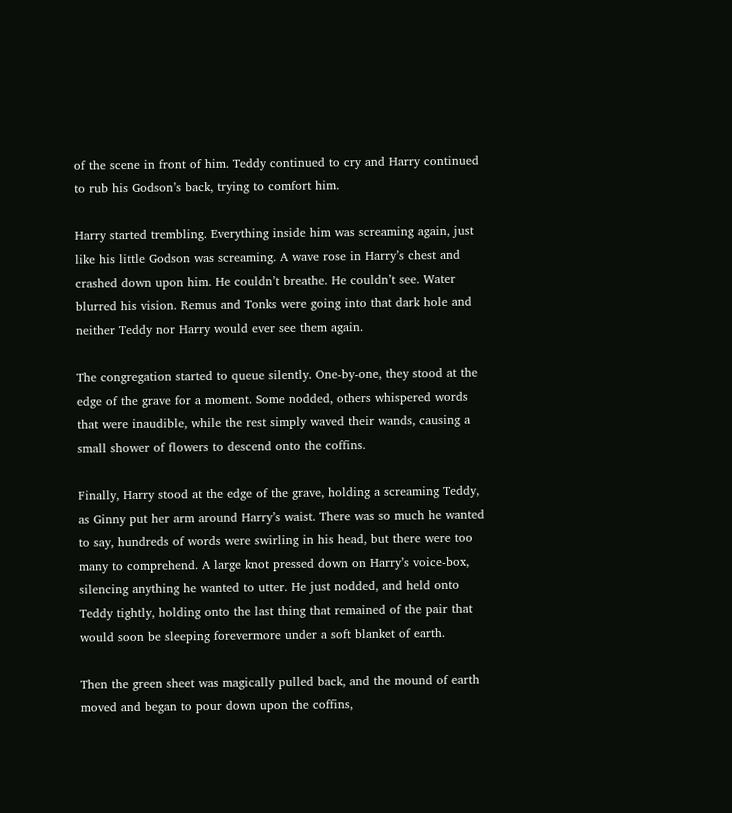of the scene in front of him. Teddy continued to cry and Harry continued to rub his Godson’s back, trying to comfort him.

Harry started trembling. Everything inside him was screaming again, just like his little Godson was screaming. A wave rose in Harry’s chest and crashed down upon him. He couldn’t breathe. He couldn’t see. Water blurred his vision. Remus and Tonks were going into that dark hole and neither Teddy nor Harry would ever see them again.

The congregation started to queue silently. One-by-one, they stood at the edge of the grave for a moment. Some nodded, others whispered words that were inaudible, while the rest simply waved their wands, causing a small shower of flowers to descend onto the coffins.

Finally, Harry stood at the edge of the grave, holding a screaming Teddy, as Ginny put her arm around Harry’s waist. There was so much he wanted to say, hundreds of words were swirling in his head, but there were too many to comprehend. A large knot pressed down on Harry’s voice-box, silencing anything he wanted to utter. He just nodded, and held onto Teddy tightly, holding onto the last thing that remained of the pair that would soon be sleeping forevermore under a soft blanket of earth.

Then the green sheet was magically pulled back, and the mound of earth moved and began to pour down upon the coffins,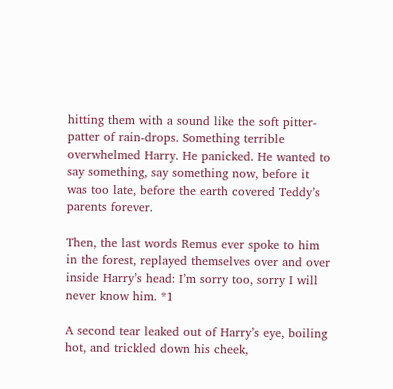hitting them with a sound like the soft pitter-patter of rain-drops. Something terrible overwhelmed Harry. He panicked. He wanted to say something, say something now, before it was too late, before the earth covered Teddy’s parents forever.

Then, the last words Remus ever spoke to him in the forest, replayed themselves over and over inside Harry’s head: I’m sorry too, sorry I will never know him. *1

A second tear leaked out of Harry’s eye, boiling hot, and trickled down his cheek,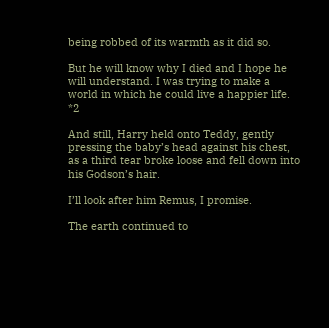being robbed of its warmth as it did so.

But he will know why I died and I hope he will understand. I was trying to make a world in which he could live a happier life. *2

And still, Harry held onto Teddy, gently pressing the baby’s head against his chest, as a third tear broke loose and fell down into his Godson’s hair.

I’ll look after him Remus, I promise.

The earth continued to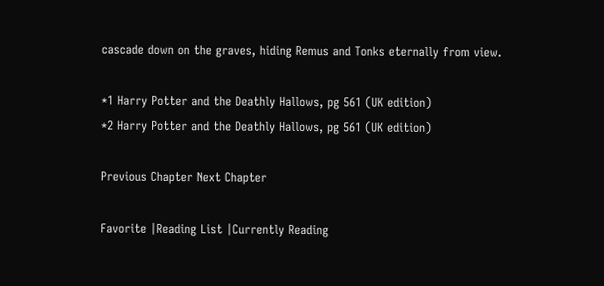cascade down on the graves, hiding Remus and Tonks eternally from view.

*1 Harry Potter and the Deathly Hallows, pg 561 (UK edition)
*2 Harry Potter and the Deathly Hallows, pg 561 (UK edition)

Previous Chapter Next Chapter

Favorite |Reading List |Currently Reading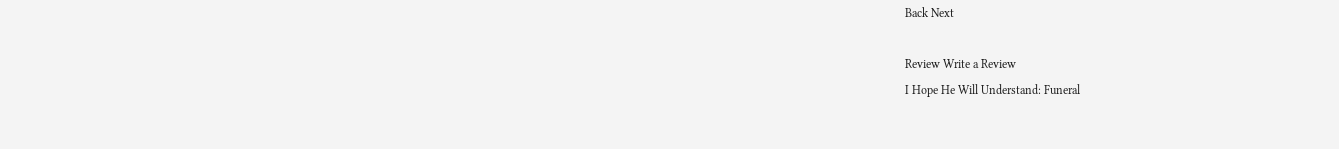Back Next

Review Write a Review
I Hope He Will Understand: Funeral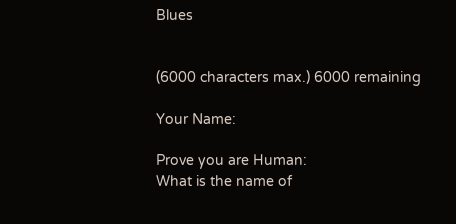Blues


(6000 characters max.) 6000 remaining

Your Name:

Prove you are Human:
What is the name of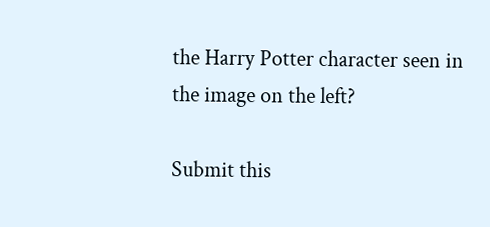the Harry Potter character seen in the image on the left?

Submit this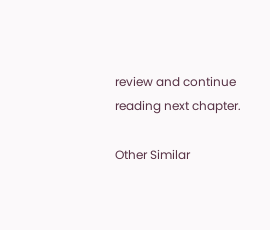review and continue reading next chapter.

Other Similar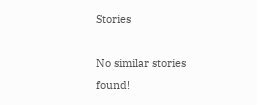Stories

No similar stories found!